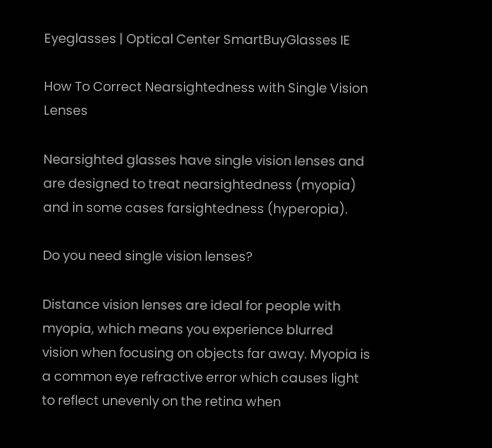Eyeglasses | Optical Center SmartBuyGlasses IE

How To Correct Nearsightedness with Single Vision Lenses

Nearsighted glasses have single vision lenses and are designed to treat nearsightedness (myopia) and in some cases farsightedness (hyperopia).

Do you need single vision lenses?

Distance vision lenses are ideal for people with myopia, which means you experience blurred vision when focusing on objects far away. Myopia is a common eye refractive error which causes light to reflect unevenly on the retina when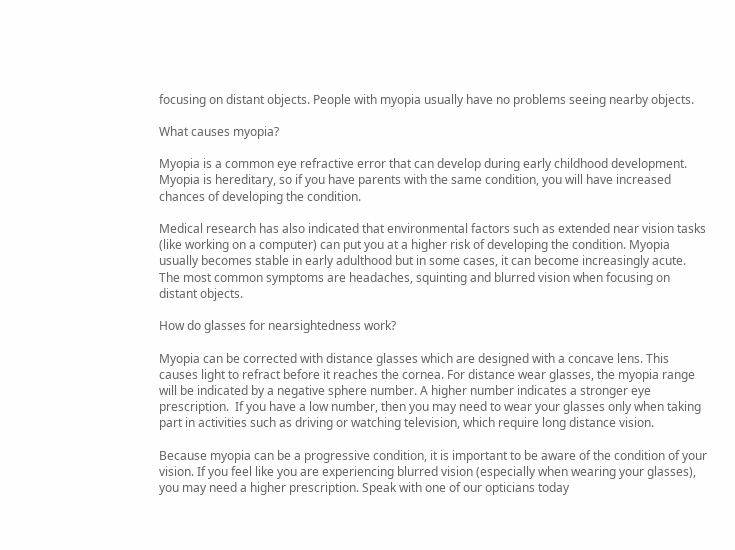focusing on distant objects. People with myopia usually have no problems seeing nearby objects.

What causes myopia?

Myopia is a common eye refractive error that can develop during early childhood development. Myopia is hereditary, so if you have parents with the same condition, you will have increased chances of developing the condition.

Medical research has also indicated that environmental factors such as extended near vision tasks (like working on a computer) can put you at a higher risk of developing the condition. Myopia usually becomes stable in early adulthood but in some cases, it can become increasingly acute.  The most common symptoms are headaches, squinting and blurred vision when focusing on distant objects.

How do glasses for nearsightedness work?

Myopia can be corrected with distance glasses which are designed with a concave lens. This causes light to refract before it reaches the cornea. For distance wear glasses, the myopia range will be indicated by a negative sphere number. A higher number indicates a stronger eye prescription.  If you have a low number, then you may need to wear your glasses only when taking part in activities such as driving or watching television, which require long distance vision.

Because myopia can be a progressive condition, it is important to be aware of the condition of your vision. If you feel like you are experiencing blurred vision (especially when wearing your glasses), you may need a higher prescription. Speak with one of our opticians today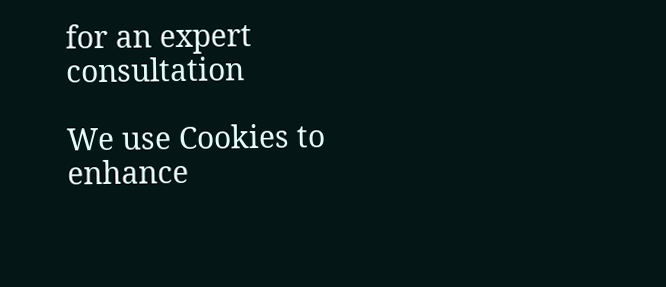for an expert consultation

We use Cookies to enhance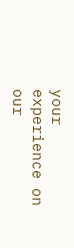your experience on our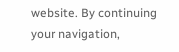website. By continuing your navigation,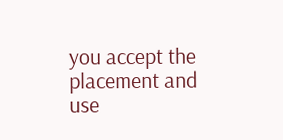you accept the placement and use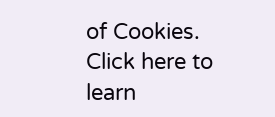of Cookies. Click here to learn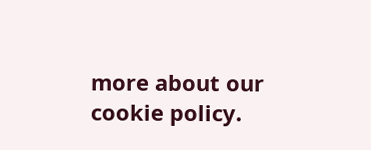more about our cookie policy.